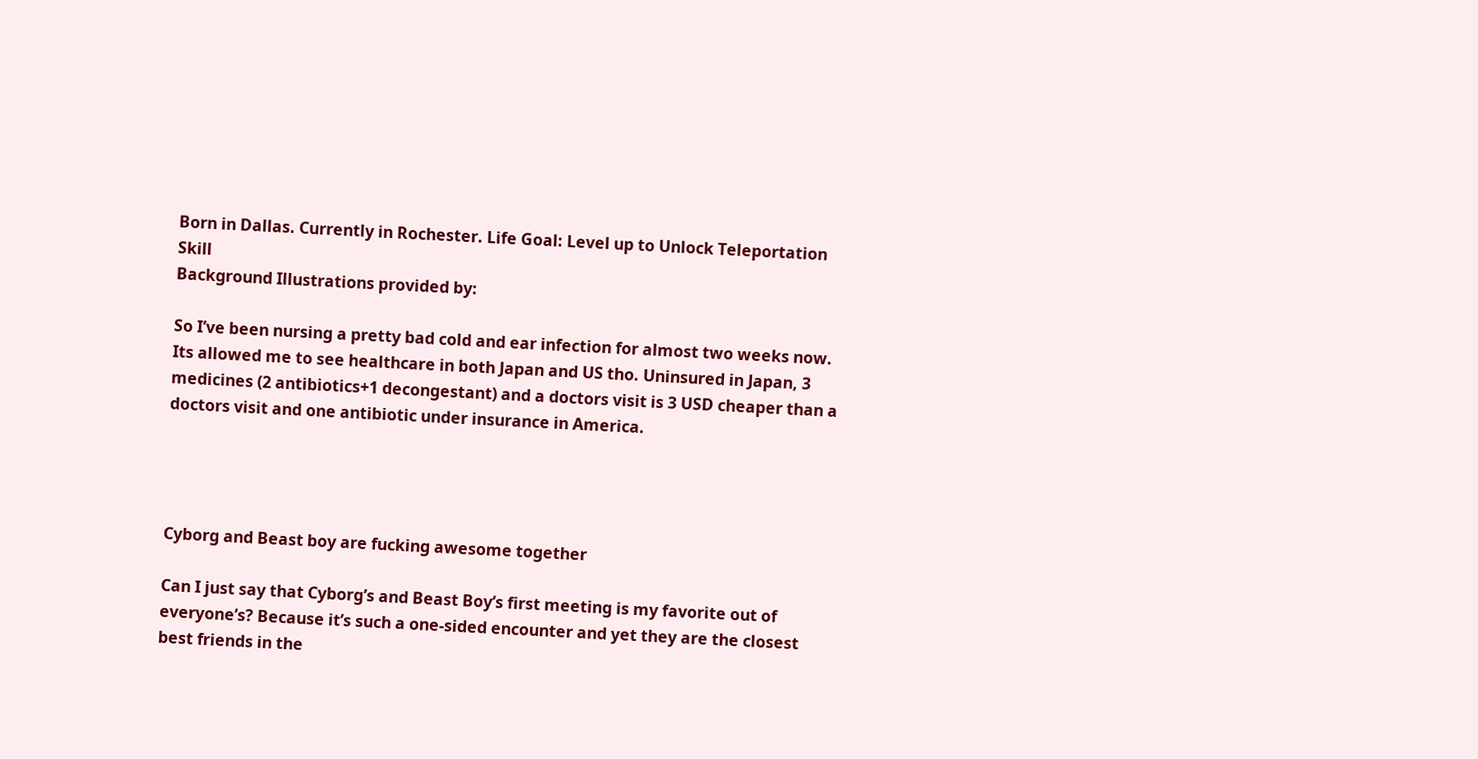Born in Dallas. Currently in Rochester. Life Goal: Level up to Unlock Teleportation Skill
Background Illustrations provided by:

So I’ve been nursing a pretty bad cold and ear infection for almost two weeks now. Its allowed me to see healthcare in both Japan and US tho. Uninsured in Japan, 3 medicines (2 antibiotics+1 decongestant) and a doctors visit is 3 USD cheaper than a doctors visit and one antibiotic under insurance in America.




Cyborg and Beast boy are fucking awesome together

Can I just say that Cyborg’s and Beast Boy’s first meeting is my favorite out of everyone’s? Because it’s such a one-sided encounter and yet they are the closest best friends in the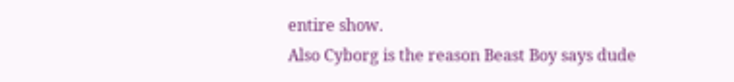entire show.
Also Cyborg is the reason Beast Boy says dude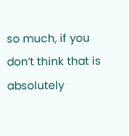so much, if you don’t think that is absolutely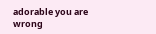adorable you are wrong